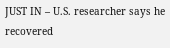JUST IN – U.S. researcher says he recovered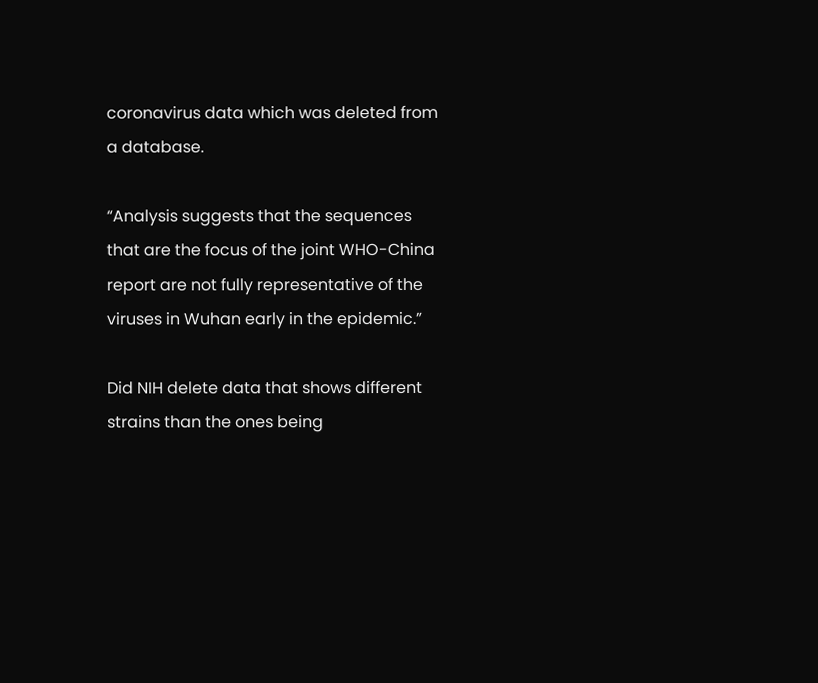coronavirus data which was deleted from a database.

“Analysis suggests that the sequences that are the focus of the joint WHO-China report are not fully representative of the viruses in Wuhan early in the epidemic.”

Did NIH delete data that shows different strains than the ones being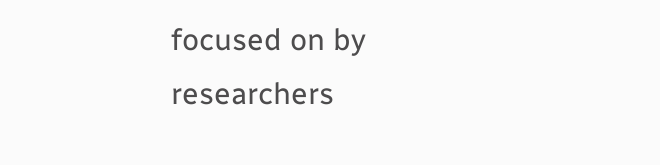focused on by researchers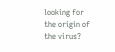looking for the origin of the virus?